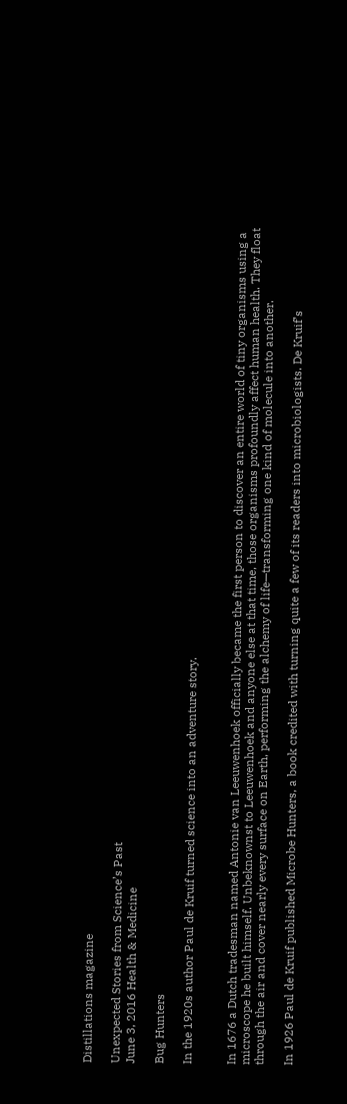Distillations magazine

Unexpected Stories from Science’s Past
June 3, 2016 Health & Medicine

Bug Hunters

In the 1920s author Paul de Kruif turned science into an adventure story.


In 1676 a Dutch tradesman named Antonie van Leeuwenhoek officially became the first person to discover an entire world of tiny organisms using a microscope he built himself. Unbeknownst to Leeuwenhoek and anyone else at that time, those organisms profoundly affect human health. They float through the air and cover nearly every surface on Earth, performing the alchemy of life—transforming one kind of molecule into another.

In 1926 Paul de Kruif published Microbe Hunters, a book credited with turning quite a few of its readers into microbiologists. De Kruif’s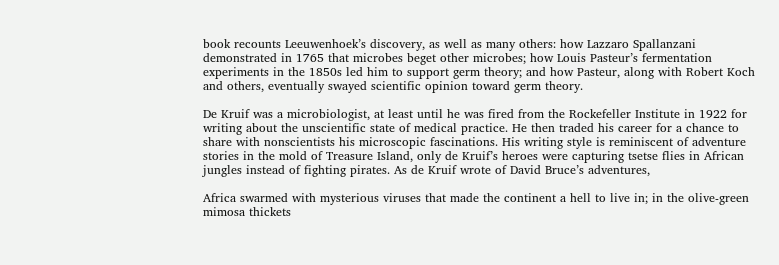book recounts Leeuwenhoek’s discovery, as well as many others: how Lazzaro Spallanzani demonstrated in 1765 that microbes beget other microbes; how Louis Pasteur’s fermentation experiments in the 1850s led him to support germ theory; and how Pasteur, along with Robert Koch and others, eventually swayed scientific opinion toward germ theory.

De Kruif was a microbiologist, at least until he was fired from the Rockefeller Institute in 1922 for writing about the unscientific state of medical practice. He then traded his career for a chance to share with nonscientists his microscopic fascinations. His writing style is reminiscent of adventure stories in the mold of Treasure Island, only de Kruif’s heroes were capturing tsetse flies in African jungles instead of fighting pirates. As de Kruif wrote of David Bruce’s adventures,

Africa swarmed with mysterious viruses that made the continent a hell to live in; in the olive-green mimosa thickets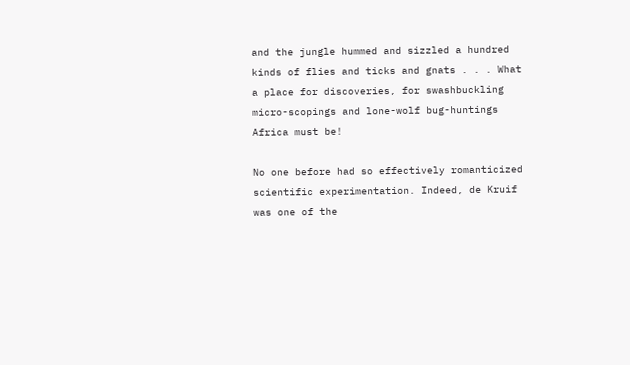and the jungle hummed and sizzled a hundred kinds of flies and ticks and gnats . . . What a place for discoveries, for swashbuckling micro-scopings and lone-wolf bug-huntings Africa must be!

No one before had so effectively romanticized scientific experimentation. Indeed, de Kruif was one of the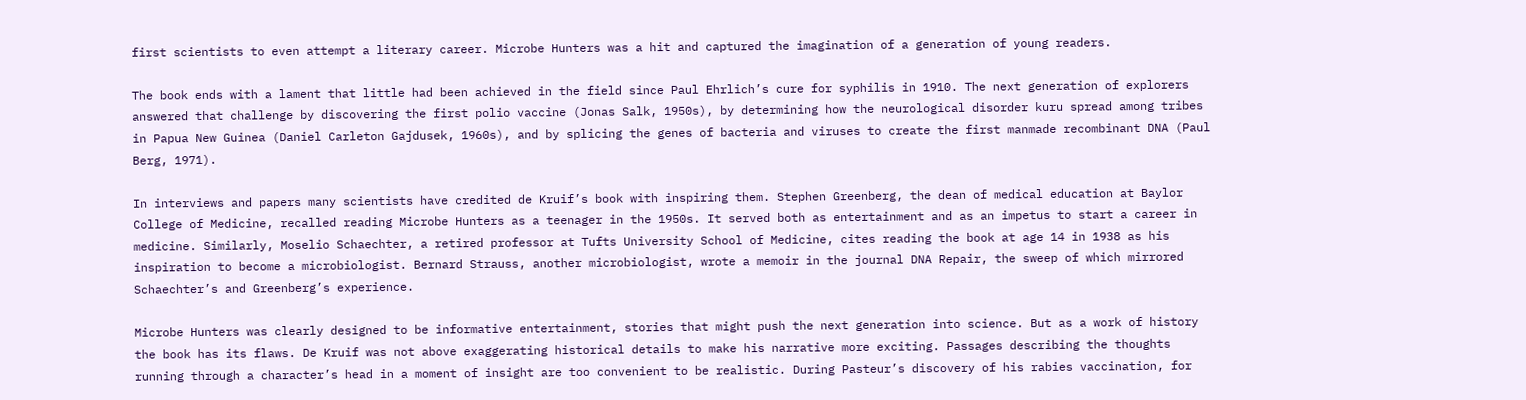first scientists to even attempt a literary career. Microbe Hunters was a hit and captured the imagination of a generation of young readers.

The book ends with a lament that little had been achieved in the field since Paul Ehrlich’s cure for syphilis in 1910. The next generation of explorers answered that challenge by discovering the first polio vaccine (Jonas Salk, 1950s), by determining how the neurological disorder kuru spread among tribes in Papua New Guinea (Daniel Carleton Gajdusek, 1960s), and by splicing the genes of bacteria and viruses to create the first manmade recombinant DNA (Paul Berg, 1971).

In interviews and papers many scientists have credited de Kruif’s book with inspiring them. Stephen Greenberg, the dean of medical education at Baylor College of Medicine, recalled reading Microbe Hunters as a teenager in the 1950s. It served both as entertainment and as an impetus to start a career in medicine. Similarly, Moselio Schaechter, a retired professor at Tufts University School of Medicine, cites reading the book at age 14 in 1938 as his inspiration to become a microbiologist. Bernard Strauss, another microbiologist, wrote a memoir in the journal DNA Repair, the sweep of which mirrored Schaechter’s and Greenberg’s experience.

Microbe Hunters was clearly designed to be informative entertainment, stories that might push the next generation into science. But as a work of history the book has its flaws. De Kruif was not above exaggerating historical details to make his narrative more exciting. Passages describing the thoughts running through a character’s head in a moment of insight are too convenient to be realistic. During Pasteur’s discovery of his rabies vaccination, for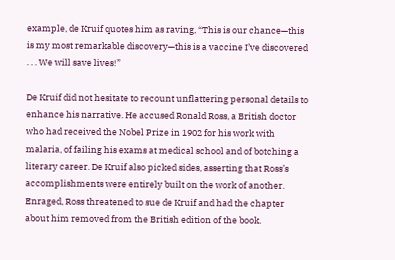example, de Kruif quotes him as raving, “This is our chance—this is my most remarkable discovery—this is a vaccine I’ve discovered . . . We will save lives!”

De Kruif did not hesitate to recount unflattering personal details to enhance his narrative. He accused Ronald Ross, a British doctor who had received the Nobel Prize in 1902 for his work with malaria, of failing his exams at medical school and of botching a literary career. De Kruif also picked sides, asserting that Ross’s accomplishments were entirely built on the work of another. Enraged, Ross threatened to sue de Kruif and had the chapter about him removed from the British edition of the book.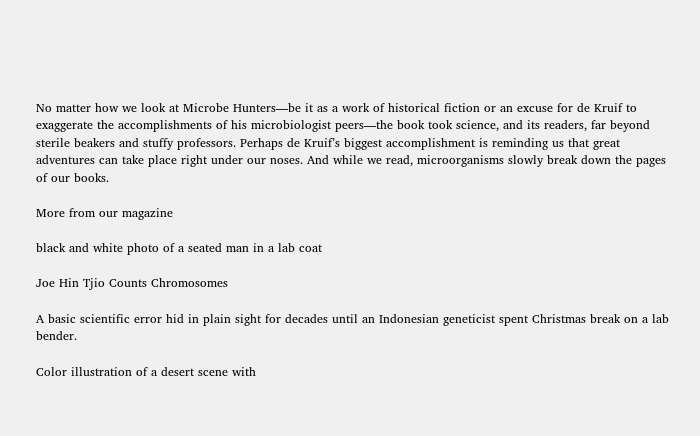No matter how we look at Microbe Hunters—be it as a work of historical fiction or an excuse for de Kruif to exaggerate the accomplishments of his microbiologist peers—the book took science, and its readers, far beyond sterile beakers and stuffy professors. Perhaps de Kruif’s biggest accomplishment is reminding us that great adventures can take place right under our noses. And while we read, microorganisms slowly break down the pages of our books.

More from our magazine

black and white photo of a seated man in a lab coat

Joe Hin Tjio Counts Chromosomes

A basic scientific error hid in plain sight for decades until an Indonesian geneticist spent Christmas break on a lab bender.

Color illustration of a desert scene with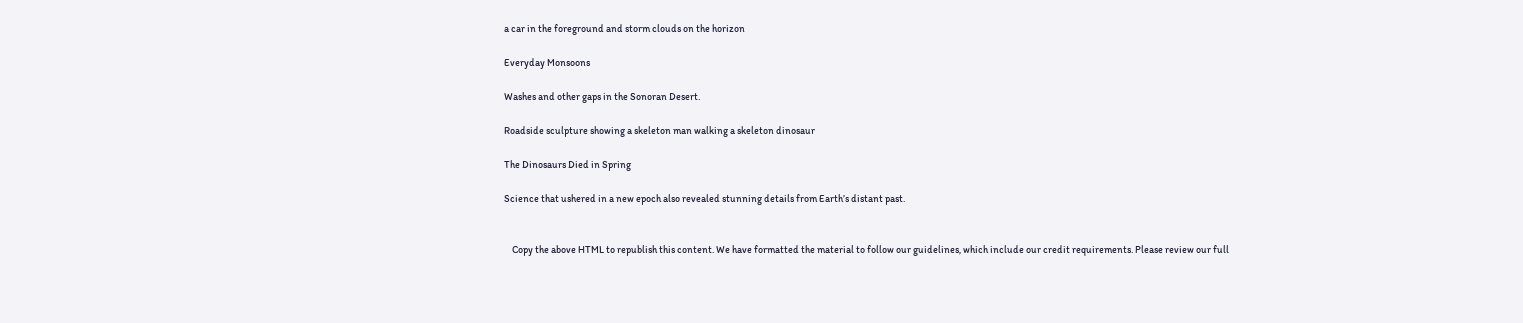a car in the foreground and storm clouds on the horizon

Everyday Monsoons

Washes and other gaps in the Sonoran Desert.

Roadside sculpture showing a skeleton man walking a skeleton dinosaur

The Dinosaurs Died in Spring

Science that ushered in a new epoch also revealed stunning details from Earth’s distant past.


    Copy the above HTML to republish this content. We have formatted the material to follow our guidelines, which include our credit requirements. Please review our full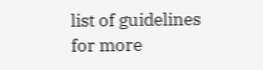list of guidelines for more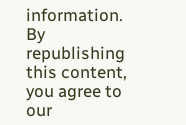information. By republishing this content, you agree to our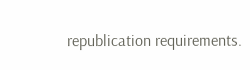republication requirements.